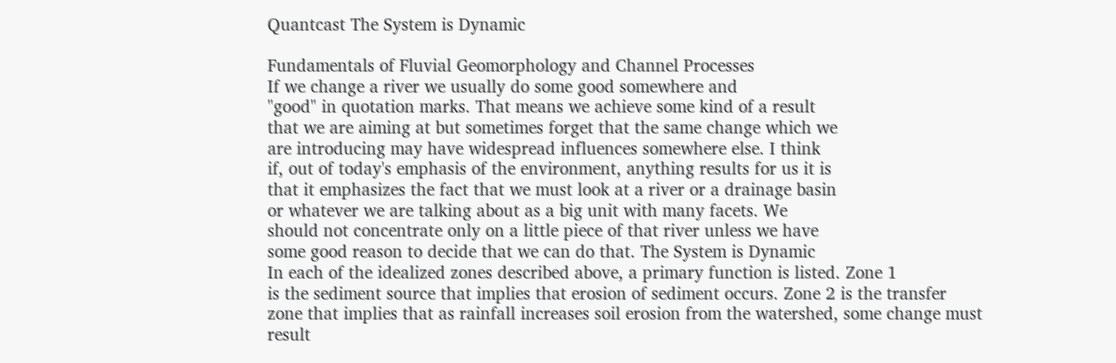Quantcast The System is Dynamic

Fundamentals of Fluvial Geomorphology and Channel Processes
If we change a river we usually do some good somewhere and
"good" in quotation marks. That means we achieve some kind of a result
that we are aiming at but sometimes forget that the same change which we
are introducing may have widespread influences somewhere else. I think
if, out of today's emphasis of the environment, anything results for us it is
that it emphasizes the fact that we must look at a river or a drainage basin
or whatever we are talking about as a big unit with many facets. We
should not concentrate only on a little piece of that river unless we have
some good reason to decide that we can do that. The System is Dynamic
In each of the idealized zones described above, a primary function is listed. Zone 1
is the sediment source that implies that erosion of sediment occurs. Zone 2 is the transfer
zone that implies that as rainfall increases soil erosion from the watershed, some change must
result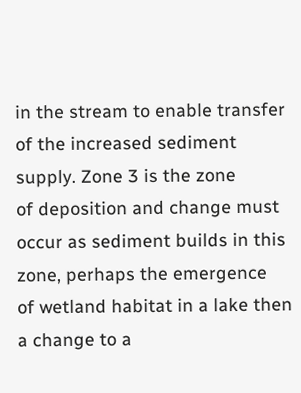in the stream to enable transfer of the increased sediment supply. Zone 3 is the zone
of deposition and change must occur as sediment builds in this zone, perhaps the emergence
of wetland habitat in a lake then a change to a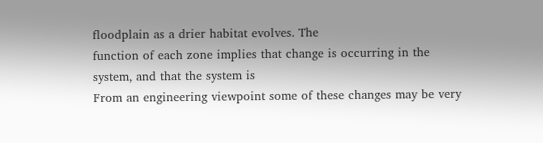floodplain as a drier habitat evolves. The
function of each zone implies that change is occurring in the system, and that the system is
From an engineering viewpoint some of these changes may be very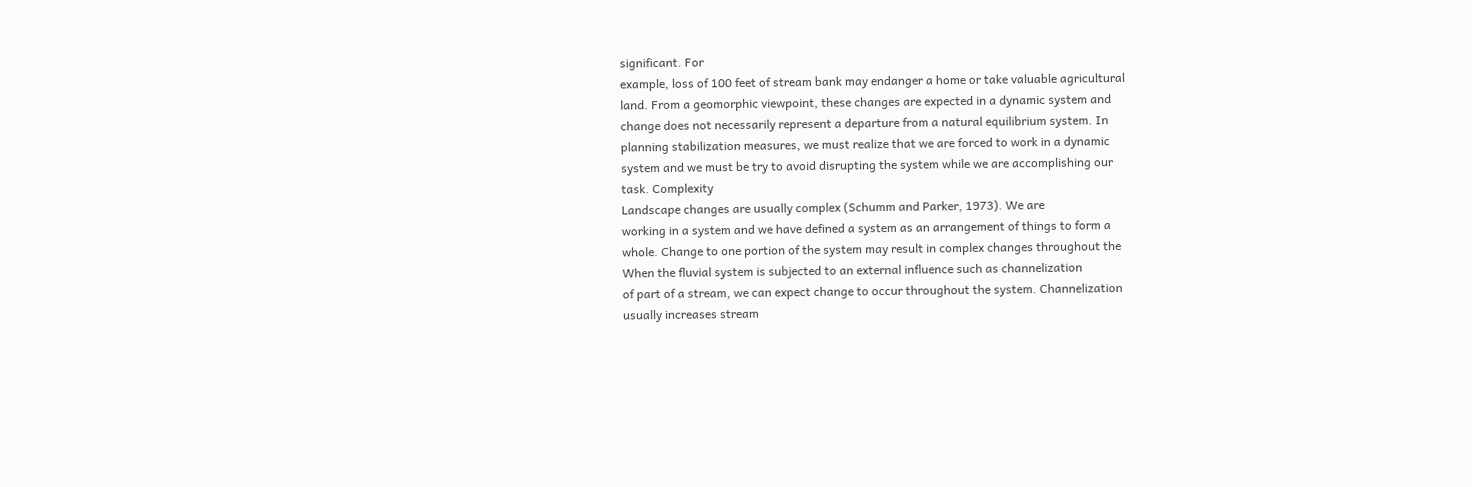significant. For
example, loss of 100 feet of stream bank may endanger a home or take valuable agricultural
land. From a geomorphic viewpoint, these changes are expected in a dynamic system and
change does not necessarily represent a departure from a natural equilibrium system. In
planning stabilization measures, we must realize that we are forced to work in a dynamic
system and we must be try to avoid disrupting the system while we are accomplishing our
task. Complexity
Landscape changes are usually complex (Schumm and Parker, 1973). We are
working in a system and we have defined a system as an arrangement of things to form a
whole. Change to one portion of the system may result in complex changes throughout the
When the fluvial system is subjected to an external influence such as channelization
of part of a stream, we can expect change to occur throughout the system. Channelization
usually increases stream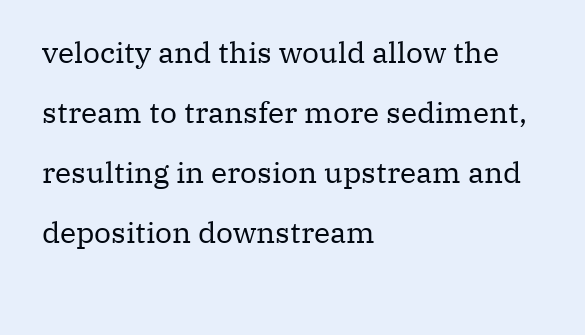velocity and this would allow the stream to transfer more sediment,
resulting in erosion upstream and deposition downstream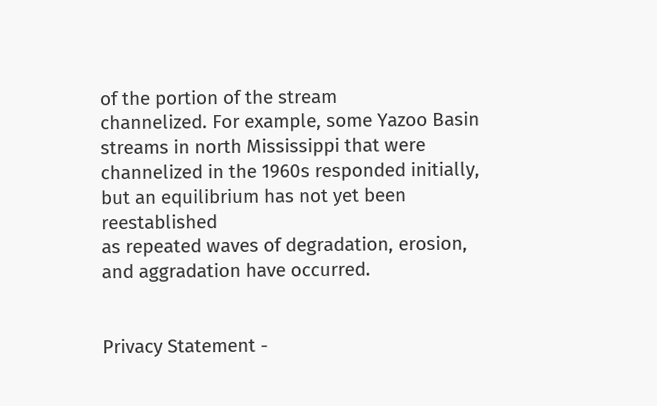of the portion of the stream
channelized. For example, some Yazoo Basin streams in north Mississippi that were
channelized in the 1960s responded initially, but an equilibrium has not yet been reestablished
as repeated waves of degradation, erosion, and aggradation have occurred.


Privacy Statement -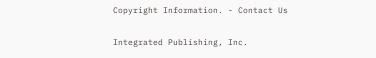Copyright Information. - Contact Us

Integrated Publishing, Inc.